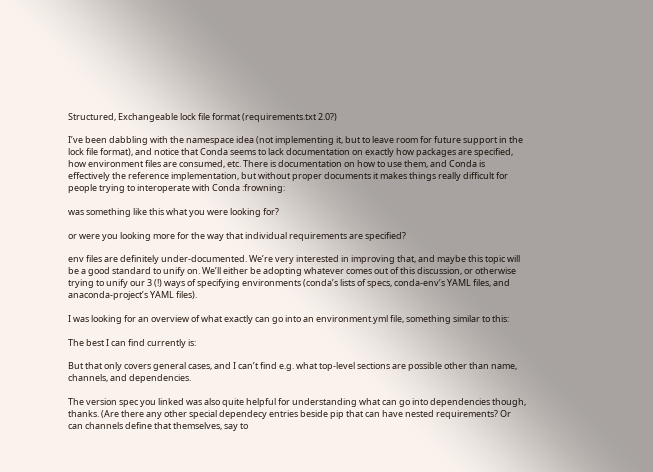Structured, Exchangeable lock file format (requirements.txt 2.0?)

I’ve been dabbling with the namespace idea (not implementing it, but to leave room for future support in the lock file format), and notice that Conda seems to lack documentation on exactly how packages are specified, how environment files are consumed, etc. There is documentation on how to use them, and Conda is effectively the reference implementation, but without proper documents it makes things really difficult for people trying to interoperate with Conda :frowning:

was something like this what you were looking for?

or were you looking more for the way that individual requirements are specified?

env files are definitely under-documented. We’re very interested in improving that, and maybe this topic will be a good standard to unify on. We’ll either be adopting whatever comes out of this discussion, or otherwise trying to unify our 3 (!) ways of specifying environments (conda’s lists of specs, conda-env’s YAML files, and anaconda-project’s YAML files).

I was looking for an overview of what exactly can go into an environment.yml file, something similar to this:

The best I can find currently is:

But that only covers general cases, and I can’t find e.g. what top-level sections are possible other than name, channels, and dependencies.

The version spec you linked was also quite helpful for understanding what can go into dependencies though, thanks. (Are there any other special dependecy entries beside pip that can have nested requirements? Or can channels define that themselves, say to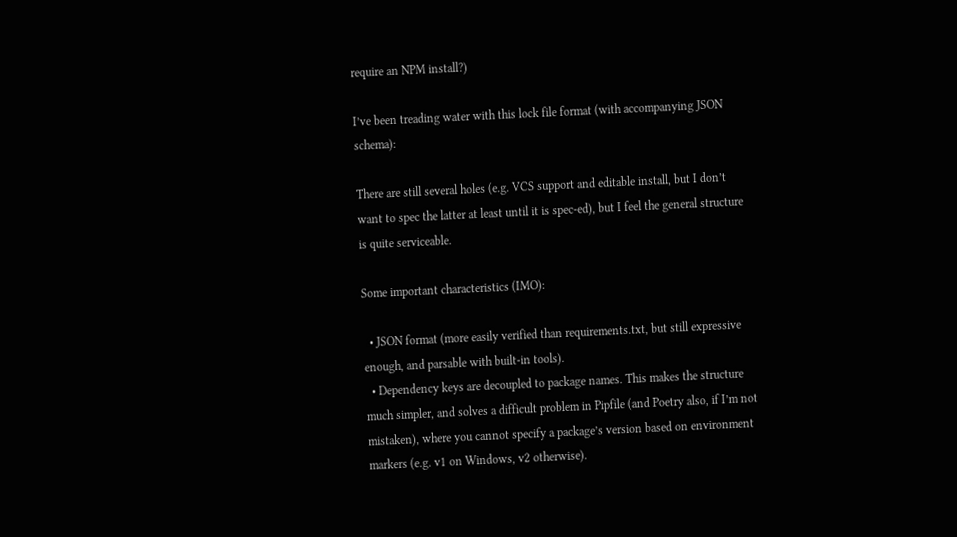require an NPM install?)

I’ve been treading water with this lock file format (with accompanying JSON schema):

There are still several holes (e.g. VCS support and editable install, but I don’t want to spec the latter at least until it is spec-ed), but I feel the general structure is quite serviceable.

Some important characteristics (IMO):

  • JSON format (more easily verified than requirements.txt, but still expressive enough, and parsable with built-in tools).
  • Dependency keys are decoupled to package names. This makes the structure much simpler, and solves a difficult problem in Pipfile (and Poetry also, if I’m not mistaken), where you cannot specify a package’s version based on environment markers (e.g. v1 on Windows, v2 otherwise).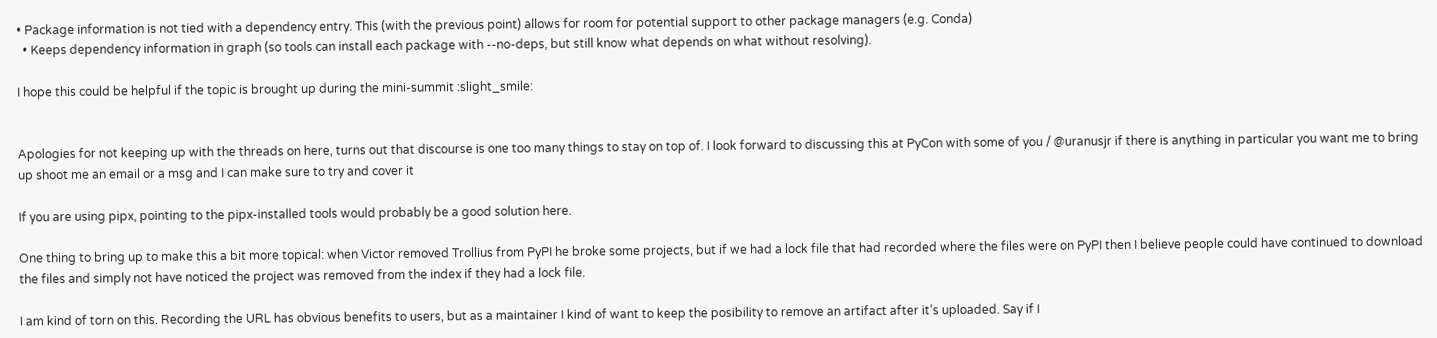• Package information is not tied with a dependency entry. This (with the previous point) allows for room for potential support to other package managers (e.g. Conda)
  • Keeps dependency information in graph (so tools can install each package with --no-deps, but still know what depends on what without resolving).

I hope this could be helpful if the topic is brought up during the mini-summit :slight_smile:


Apologies for not keeping up with the threads on here, turns out that discourse is one too many things to stay on top of. I look forward to discussing this at PyCon with some of you / @uranusjr if there is anything in particular you want me to bring up shoot me an email or a msg and I can make sure to try and cover it

If you are using pipx, pointing to the pipx-installed tools would probably be a good solution here.

One thing to bring up to make this a bit more topical: when Victor removed Trollius from PyPI he broke some projects, but if we had a lock file that had recorded where the files were on PyPI then I believe people could have continued to download the files and simply not have noticed the project was removed from the index if they had a lock file.

I am kind of torn on this. Recording the URL has obvious benefits to users, but as a maintainer I kind of want to keep the posibility to remove an artifact after it’s uploaded. Say if I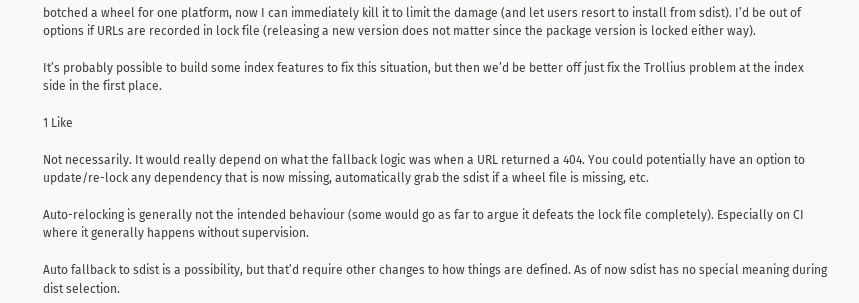botched a wheel for one platform, now I can immediately kill it to limit the damage (and let users resort to install from sdist). I’d be out of options if URLs are recorded in lock file (releasing a new version does not matter since the package version is locked either way).

It’s probably possible to build some index features to fix this situation, but then we’d be better off just fix the Trollius problem at the index side in the first place.

1 Like

Not necessarily. It would really depend on what the fallback logic was when a URL returned a 404. You could potentially have an option to update/re-lock any dependency that is now missing, automatically grab the sdist if a wheel file is missing, etc.

Auto-relocking is generally not the intended behaviour (some would go as far to argue it defeats the lock file completely). Especially on CI where it generally happens without supervision.

Auto fallback to sdist is a possibility, but that’d require other changes to how things are defined. As of now sdist has no special meaning during dist selection.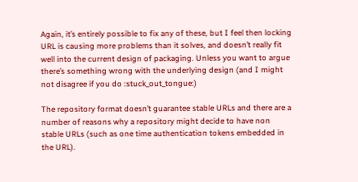Again, it’s entirely possible to fix any of these, but I feel then locking URL is causing more problems than it solves, and doesn’t really fit well into the current design of packaging. Unless you want to argue there’s something wrong with the underlying design (and I might not disagree if you do :stuck_out_tongue:)

The repository format doesn’t guarantee stable URLs and there are a number of reasons why a repository might decide to have non stable URLs (such as one time authentication tokens embedded in the URL).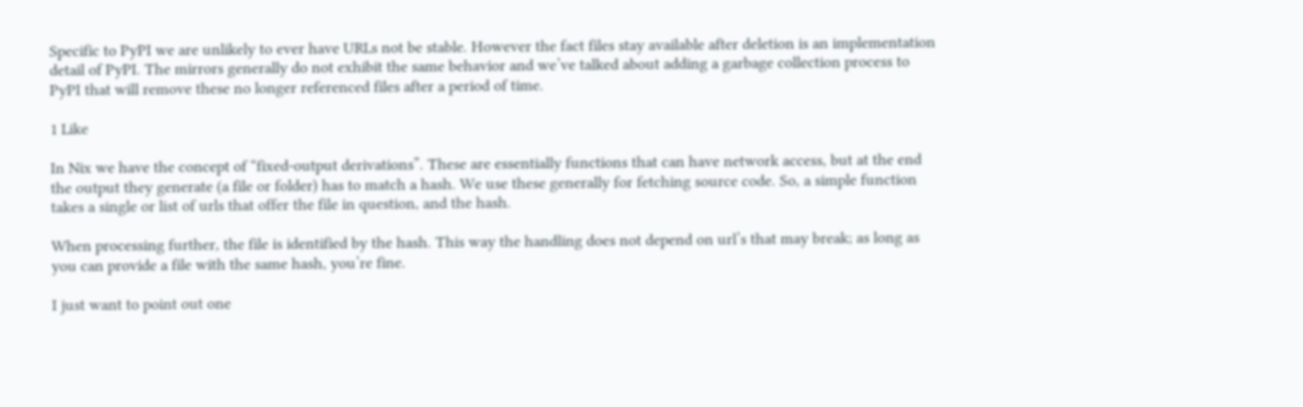Specific to PyPI we are unlikely to ever have URLs not be stable. However the fact files stay available after deletion is an implementation detail of PyPI. The mirrors generally do not exhibit the same behavior and we’ve talked about adding a garbage collection process to PyPI that will remove these no longer referenced files after a period of time.

1 Like

In Nix we have the concept of “fixed-output derivations”. These are essentially functions that can have network access, but at the end the output they generate (a file or folder) has to match a hash. We use these generally for fetching source code. So, a simple function takes a single or list of urls that offer the file in question, and the hash.

When processing further, the file is identified by the hash. This way the handling does not depend on url’s that may break; as long as you can provide a file with the same hash, you’re fine.

I just want to point out one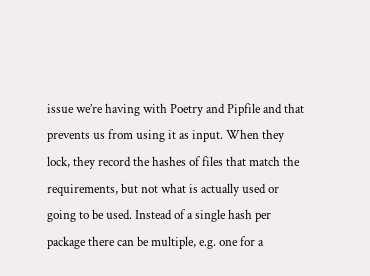issue we’re having with Poetry and Pipfile and that prevents us from using it as input. When they lock, they record the hashes of files that match the requirements, but not what is actually used or going to be used. Instead of a single hash per package there can be multiple, e.g. one for a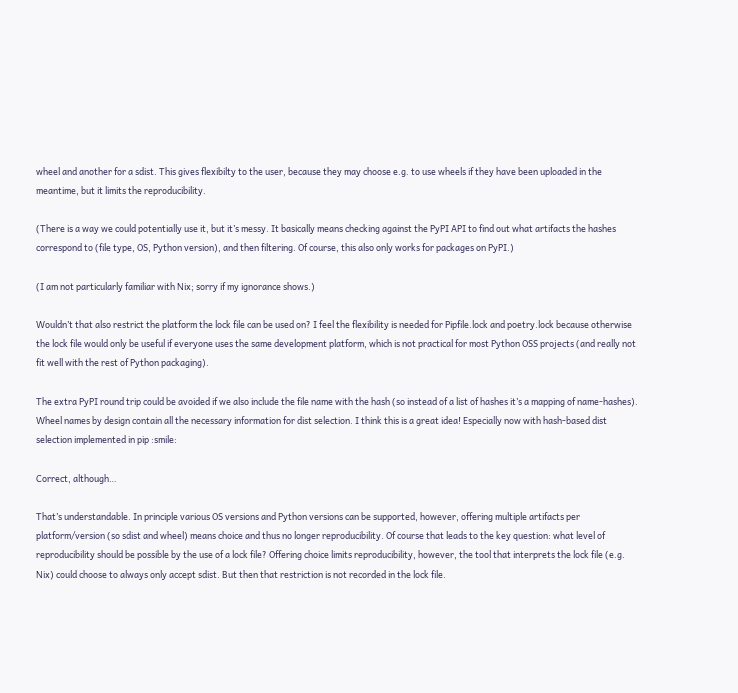wheel and another for a sdist. This gives flexibilty to the user, because they may choose e.g. to use wheels if they have been uploaded in the meantime, but it limits the reproducibility.

(There is a way we could potentially use it, but it’s messy. It basically means checking against the PyPI API to find out what artifacts the hashes correspond to (file type, OS, Python version), and then filtering. Of course, this also only works for packages on PyPI.)

(I am not particularly familiar with Nix; sorry if my ignorance shows.)

Wouldn’t that also restrict the platform the lock file can be used on? I feel the flexibility is needed for Pipfile.lock and poetry.lock because otherwise the lock file would only be useful if everyone uses the same development platform, which is not practical for most Python OSS projects (and really not fit well with the rest of Python packaging).

The extra PyPI round trip could be avoided if we also include the file name with the hash (so instead of a list of hashes it’s a mapping of name-hashes). Wheel names by design contain all the necessary information for dist selection. I think this is a great idea! Especially now with hash-based dist selection implemented in pip :smile:

Correct, although…

That’s understandable. In principle various OS versions and Python versions can be supported, however, offering multiple artifacts per platform/version (so sdist and wheel) means choice and thus no longer reproducibility. Of course that leads to the key question: what level of reproducibility should be possible by the use of a lock file? Offering choice limits reproducibility, however, the tool that interprets the lock file (e.g. Nix) could choose to always only accept sdist. But then that restriction is not recorded in the lock file.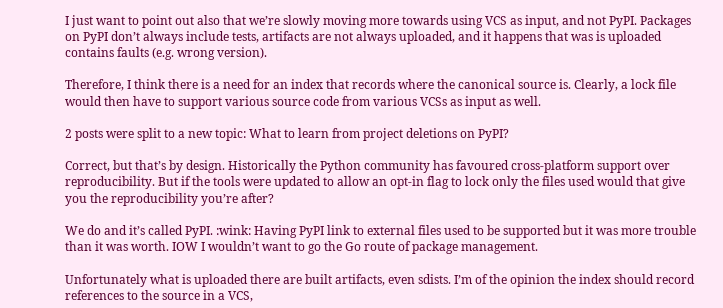I just want to point out also that we’re slowly moving more towards using VCS as input, and not PyPI. Packages on PyPI don’t always include tests, artifacts are not always uploaded, and it happens that was is uploaded contains faults (e.g. wrong version).

Therefore, I think there is a need for an index that records where the canonical source is. Clearly, a lock file would then have to support various source code from various VCSs as input as well.

2 posts were split to a new topic: What to learn from project deletions on PyPI?

Correct, but that’s by design. Historically the Python community has favoured cross-platform support over reproducibility. But if the tools were updated to allow an opt-in flag to lock only the files used would that give you the reproducibility you’re after?

We do and it’s called PyPI. :wink: Having PyPI link to external files used to be supported but it was more trouble than it was worth. IOW I wouldn’t want to go the Go route of package management.

Unfortunately what is uploaded there are built artifacts, even sdists. I’m of the opinion the index should record references to the source in a VCS,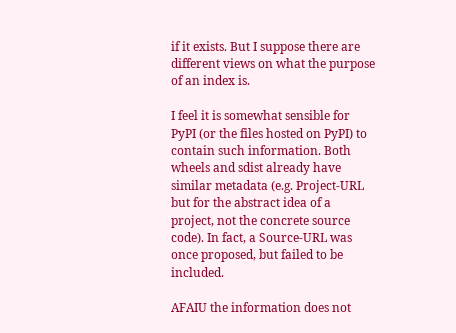if it exists. But I suppose there are different views on what the purpose of an index is.

I feel it is somewhat sensible for PyPI (or the files hosted on PyPI) to contain such information. Both wheels and sdist already have similar metadata (e.g. Project-URL but for the abstract idea of a project, not the concrete source code). In fact, a Source-URL was once proposed, but failed to be included.

AFAIU the information does not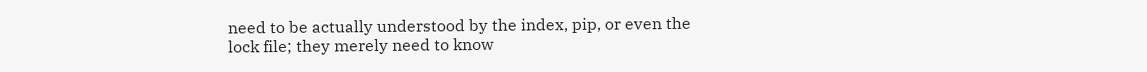need to be actually understood by the index, pip, or even the lock file; they merely need to know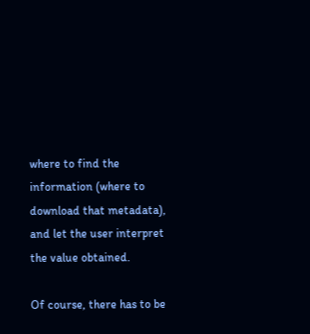where to find the information (where to download that metadata), and let the user interpret the value obtained.

Of course, there has to be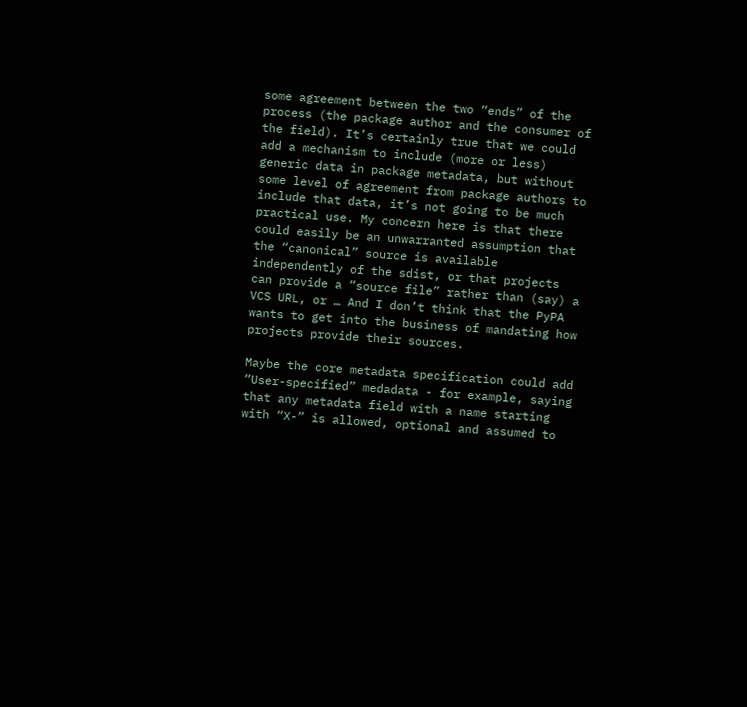some agreement between the two “ends” of the process (the package author and the consumer of the field). It’s certainly true that we could add a mechanism to include (more or less) generic data in package metadata, but without some level of agreement from package authors to include that data, it’s not going to be much practical use. My concern here is that there could easily be an unwarranted assumption that the “canonical” source is available independently of the sdist, or that projects can provide a “source file” rather than (say) a VCS URL, or … And I don’t think that the PyPA wants to get into the business of mandating how projects provide their sources.

Maybe the core metadata specification could add “User-specified” medadata - for example, saying that any metadata field with a name starting with “X-” is allowed, optional and assumed to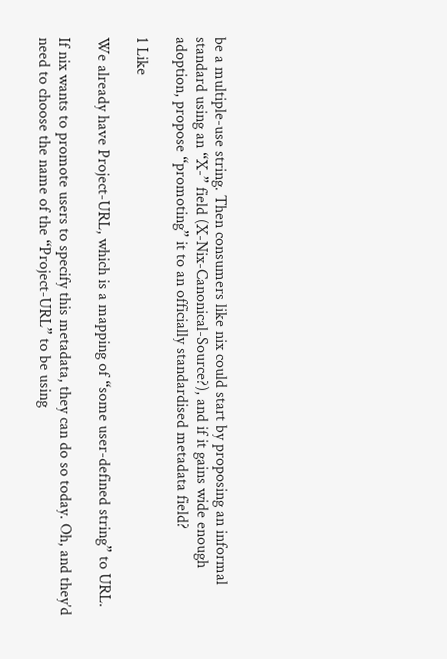be a multiple-use string. Then consumers like nix could start by proposing an informal standard using an “X-” field (X-Nix-Canonical-Source?), and if it gains wide enough adoption, propose “promoting” it to an officially standardised metadata field?

1 Like

We already have Project-URL, which is a mapping of “some user-defined string” to URL.

If nix wants to promote users to specify this metadata, they can do so today. Oh, and they’d need to choose the name of the “Project-URL” to be using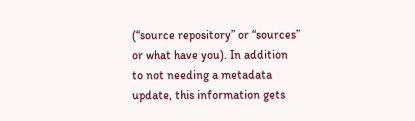(“source repository” or “sources” or what have you). In addition to not needing a metadata update, this information gets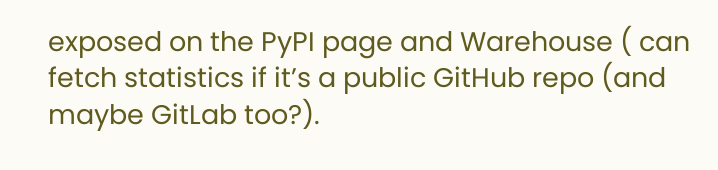exposed on the PyPI page and Warehouse ( can fetch statistics if it’s a public GitHub repo (and maybe GitLab too?).